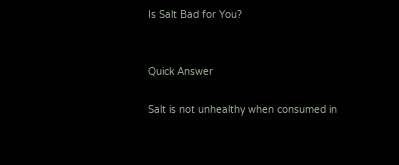Is Salt Bad for You?


Quick Answer

Salt is not unhealthy when consumed in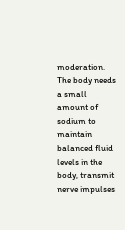moderation. The body needs a small amount of sodium to maintain balanced fluid levels in the body, transmit nerve impulses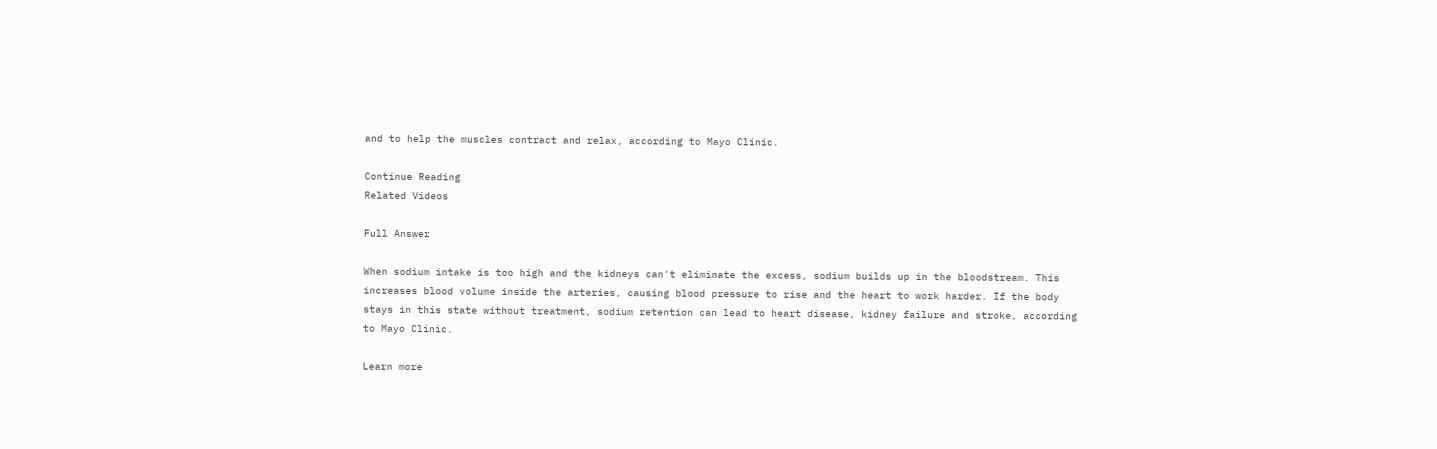and to help the muscles contract and relax, according to Mayo Clinic.

Continue Reading
Related Videos

Full Answer

When sodium intake is too high and the kidneys can't eliminate the excess, sodium builds up in the bloodstream. This increases blood volume inside the arteries, causing blood pressure to rise and the heart to work harder. If the body stays in this state without treatment, sodium retention can lead to heart disease, kidney failure and stroke, according to Mayo Clinic.

Learn more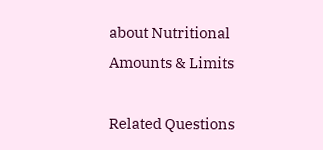about Nutritional Amounts & Limits

Related Questions